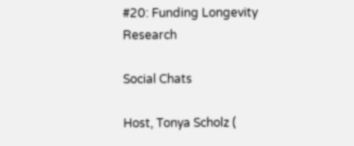#20: Funding Longevity Research

Social Chats

Host, Tonya Scholz (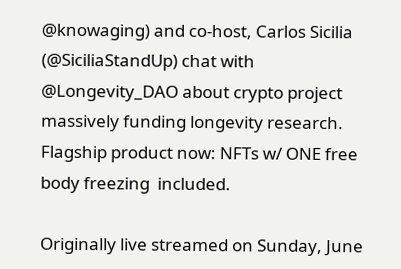@knowaging) and co-host, Carlos Sicilia (@SiciliaStandUp) chat with @Longevity_DAO about crypto project massively funding longevity research. Flagship product now: NFTs w/ ONE free body freezing  included.

Originally live streamed on Sunday, June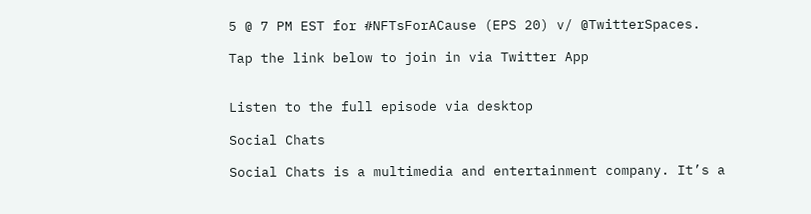5 @ 7 PM EST for #NFTsForACause (EPS 20) v/ @TwitterSpaces.

Tap the link below to join in via Twitter App


Listen to the full episode via desktop

Social Chats

Social Chats is a multimedia and entertainment company. It’s a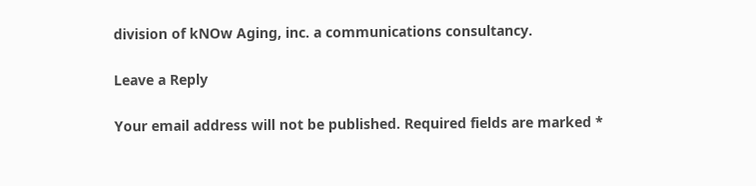division of kNOw Aging, inc. a communications consultancy.

Leave a Reply

Your email address will not be published. Required fields are marked *